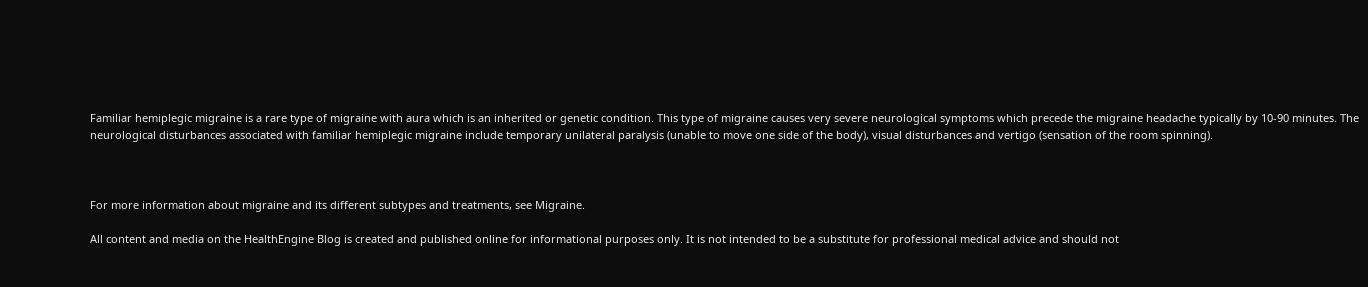Familiar hemiplegic migraine is a rare type of migraine with aura which is an inherited or genetic condition. This type of migraine causes very severe neurological symptoms which precede the migraine headache typically by 10-90 minutes. The neurological disturbances associated with familiar hemiplegic migraine include temporary unilateral paralysis (unable to move one side of the body), visual disturbances and vertigo (sensation of the room spinning).



For more information about migraine and its different subtypes and treatments, see Migraine.

All content and media on the HealthEngine Blog is created and published online for informational purposes only. It is not intended to be a substitute for professional medical advice and should not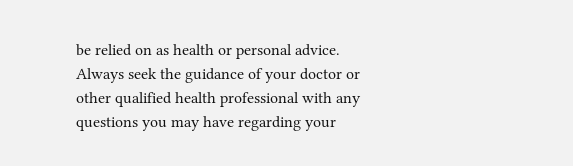be relied on as health or personal advice. Always seek the guidance of your doctor or other qualified health professional with any questions you may have regarding your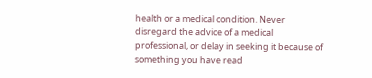health or a medical condition. Never disregard the advice of a medical professional, or delay in seeking it because of something you have read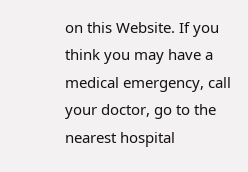on this Website. If you think you may have a medical emergency, call your doctor, go to the nearest hospital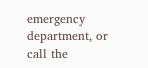emergency department, or call the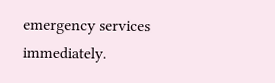emergency services immediately.